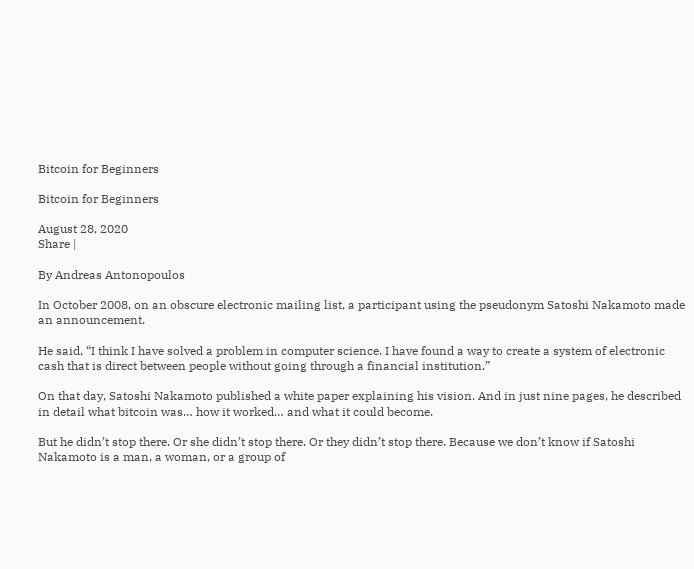Bitcoin for Beginners

Bitcoin for Beginners

August 28, 2020
Share |

By Andreas Antonopoulos

In October 2008, on an obscure electronic mailing list, a participant using the pseudonym Satoshi Nakamoto made an announcement.

He said, “I think I have solved a problem in computer science. I have found a way to create a system of electronic cash that is direct between people without going through a financial institution.”

On that day, Satoshi Nakamoto published a white paper explaining his vision. And in just nine pages, he described in detail what bitcoin was… how it worked… and what it could become.

But he didn’t stop there. Or she didn’t stop there. Or they didn’t stop there. Because we don’t know if Satoshi Nakamoto is a man, a woman, or a group of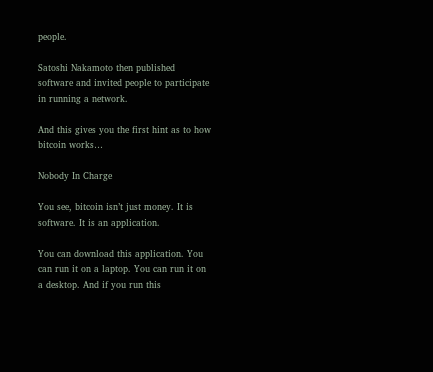people.

Satoshi Nakamoto then published software and invited people to participate in running a network.

And this gives you the first hint as to how bitcoin works…

Nobody In Charge

You see, bitcoin isn’t just money. It is software. It is an application.

You can download this application. You can run it on a laptop. You can run it on a desktop. And if you run this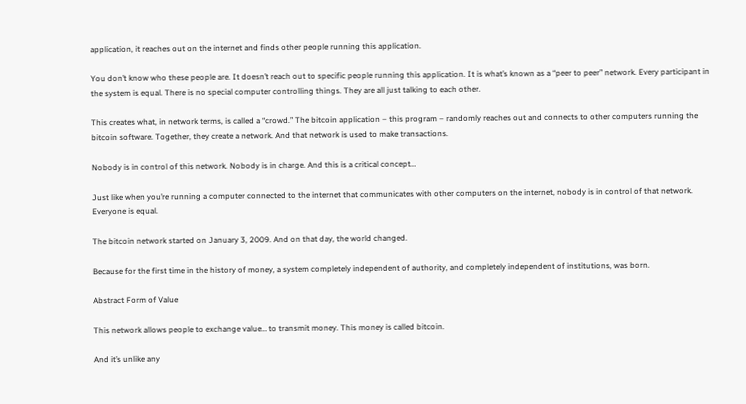application, it reaches out on the internet and finds other people running this application.

You don’t know who these people are. It doesn’t reach out to specific people running this application. It is what’s known as a “peer to peer” network. Every participant in the system is equal. There is no special computer controlling things. They are all just talking to each other.

This creates what, in network terms, is called a “crowd.” The bitcoin application – this program – randomly reaches out and connects to other computers running the bitcoin software. Together, they create a network. And that network is used to make transactions.

Nobody is in control of this network. Nobody is in charge. And this is a critical concept…

Just like when you’re running a computer connected to the internet that communicates with other computers on the internet, nobody is in control of that network. Everyone is equal.

The bitcoin network started on January 3, 2009. And on that day, the world changed.

Because for the first time in the history of money, a system completely independent of authority, and completely independent of institutions, was born.

Abstract Form of Value

This network allows people to exchange value… to transmit money. This money is called bitcoin.

And it’s unlike any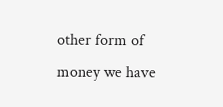other form of money we have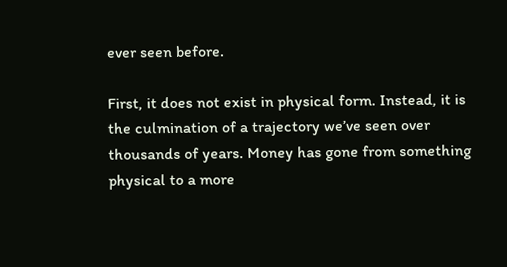ever seen before.

First, it does not exist in physical form. Instead, it is the culmination of a trajectory we’ve seen over thousands of years. Money has gone from something physical to a more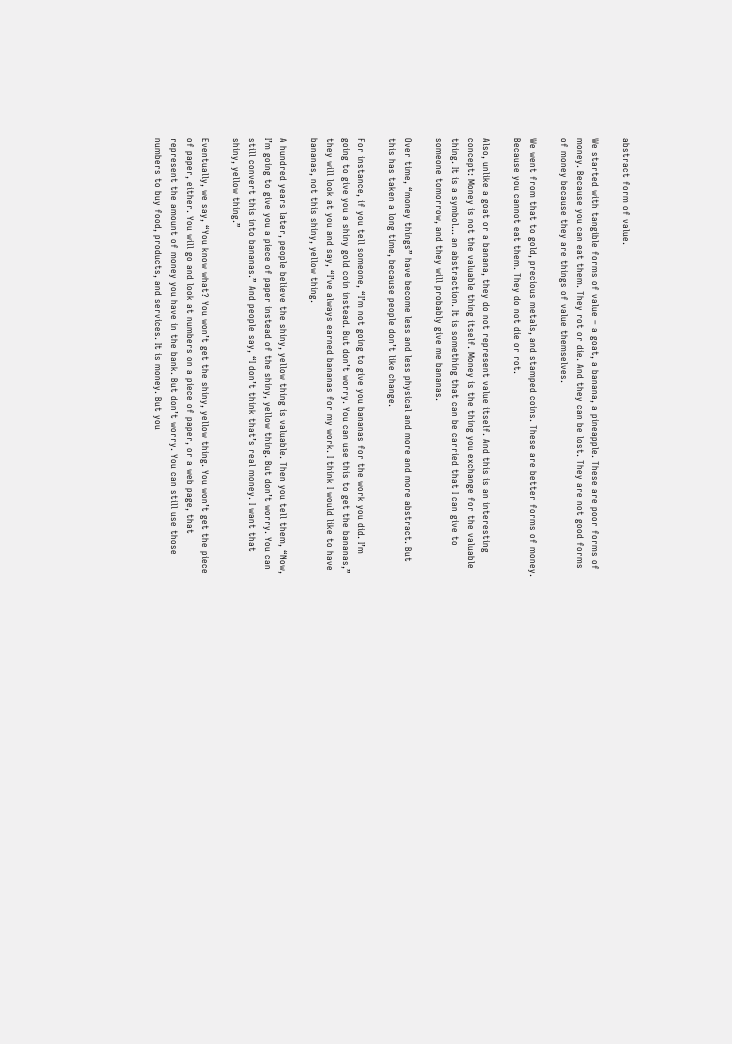abstract form of value.

We started with tangible forms of value – a goat, a banana, a pineapple. These are poor forms of money. Because you can eat them. They rot or die. And they can be lost. They are not good forms of money because they are things of value themselves.

We went from that to gold, precious metals, and stamped coins. These are better forms of money. Because you cannot eat them. They do not die or rot.

Also, unlike a goat or a banana, they do not represent value itself. And this is an interesting concept: Money is not the valuable thing itself. Money is the thing you exchange for the valuable thing. It is a symbol… an abstraction. It is something that can be carried that I can give to someone tomorrow, and they will probably give me bananas.

Over time, “money things” have become less and less physical and more and more abstract. But this has taken a long time, because people don’t like change.

For instance, if you tell someone, “I’m not going to give you bananas for the work you did. I’m going to give you a shiny gold coin instead. But don’t worry. You can use this to get the bananas,” they will look at you and say, “I’ve always earned bananas for my work. I think I would like to have bananas, not this shiny, yellow thing.

A hundred years later, people believe the shiny, yellow thing is valuable. Then you tell them, “Now, I’m going to give you a piece of paper instead of the shiny, yellow thing. But don’t worry. You can still convert this into bananas.” And people say, “I don’t think that’s real money. I want that shiny, yellow thing.”

Eventually, we say, “You know what? You won’t get the shiny, yellow thing. You won’t get the piece of paper, either. You will go and look at numbers on a piece of paper, or a web page, that represent the amount of money you have in the bank. But don’t worry. You can still use those numbers to buy food, products, and services. It is money. But you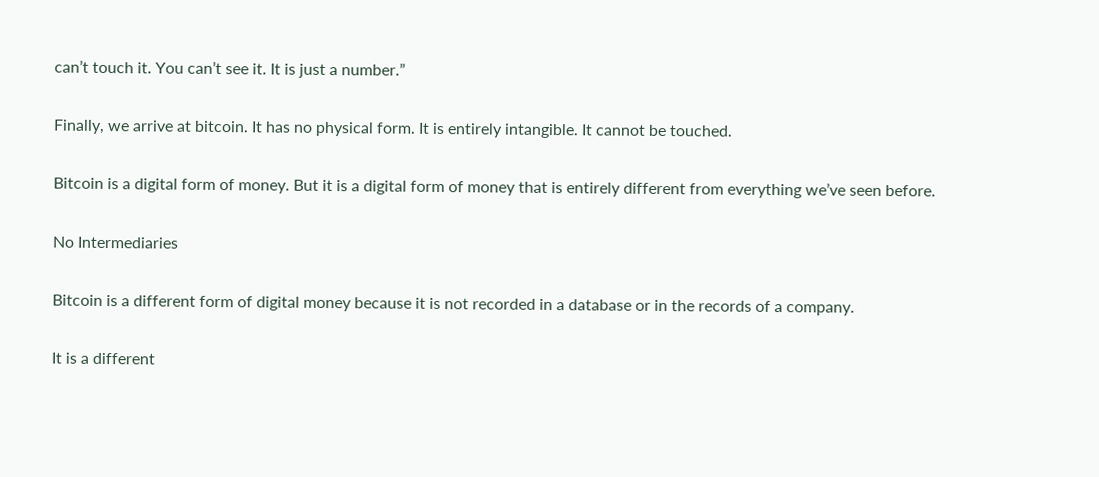can’t touch it. You can’t see it. It is just a number.”

Finally, we arrive at bitcoin. It has no physical form. It is entirely intangible. It cannot be touched.

Bitcoin is a digital form of money. But it is a digital form of money that is entirely different from everything we’ve seen before.

No Intermediaries

Bitcoin is a different form of digital money because it is not recorded in a database or in the records of a company.

It is a different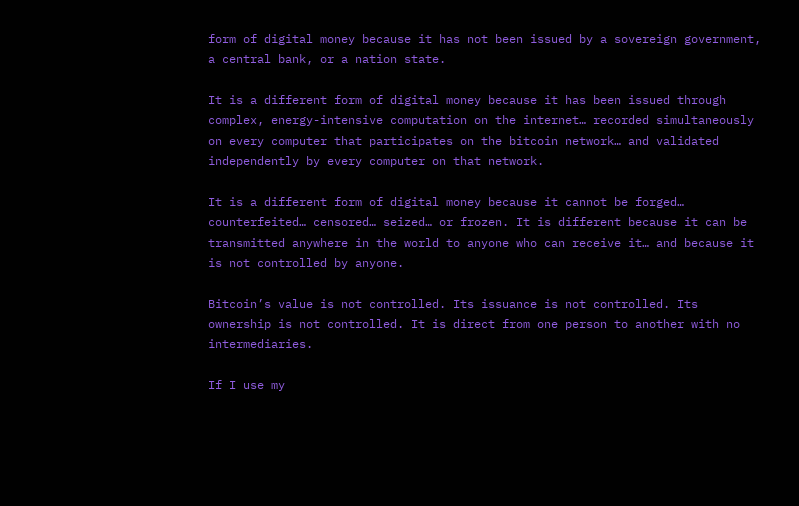form of digital money because it has not been issued by a sovereign government, a central bank, or a nation state.

It is a different form of digital money because it has been issued through complex, energy-intensive computation on the internet… recorded simultaneously on every computer that participates on the bitcoin network… and validated independently by every computer on that network.

It is a different form of digital money because it cannot be forged… counterfeited… censored… seized… or frozen. It is different because it can be transmitted anywhere in the world to anyone who can receive it… and because it is not controlled by anyone.

Bitcoin’s value is not controlled. Its issuance is not controlled. Its ownership is not controlled. It is direct from one person to another with no intermediaries.

If I use my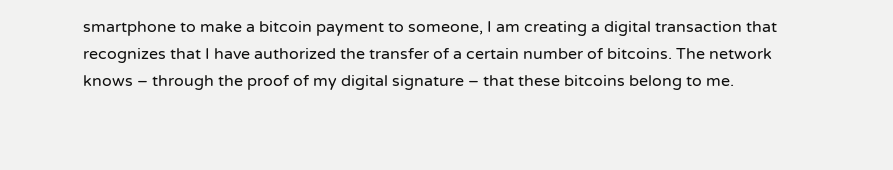smartphone to make a bitcoin payment to someone, I am creating a digital transaction that recognizes that I have authorized the transfer of a certain number of bitcoins. The network knows – through the proof of my digital signature – that these bitcoins belong to me.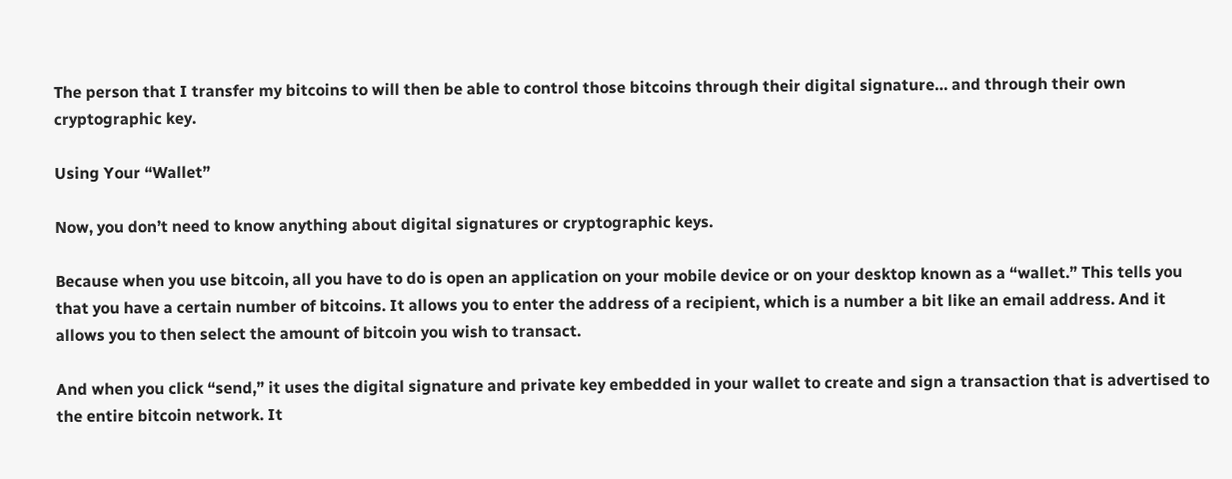The person that I transfer my bitcoins to will then be able to control those bitcoins through their digital signature… and through their own cryptographic key.

Using Your “Wallet”

Now, you don’t need to know anything about digital signatures or cryptographic keys.

Because when you use bitcoin, all you have to do is open an application on your mobile device or on your desktop known as a “wallet.” This tells you that you have a certain number of bitcoins. It allows you to enter the address of a recipient, which is a number a bit like an email address. And it allows you to then select the amount of bitcoin you wish to transact.

And when you click “send,” it uses the digital signature and private key embedded in your wallet to create and sign a transaction that is advertised to the entire bitcoin network. It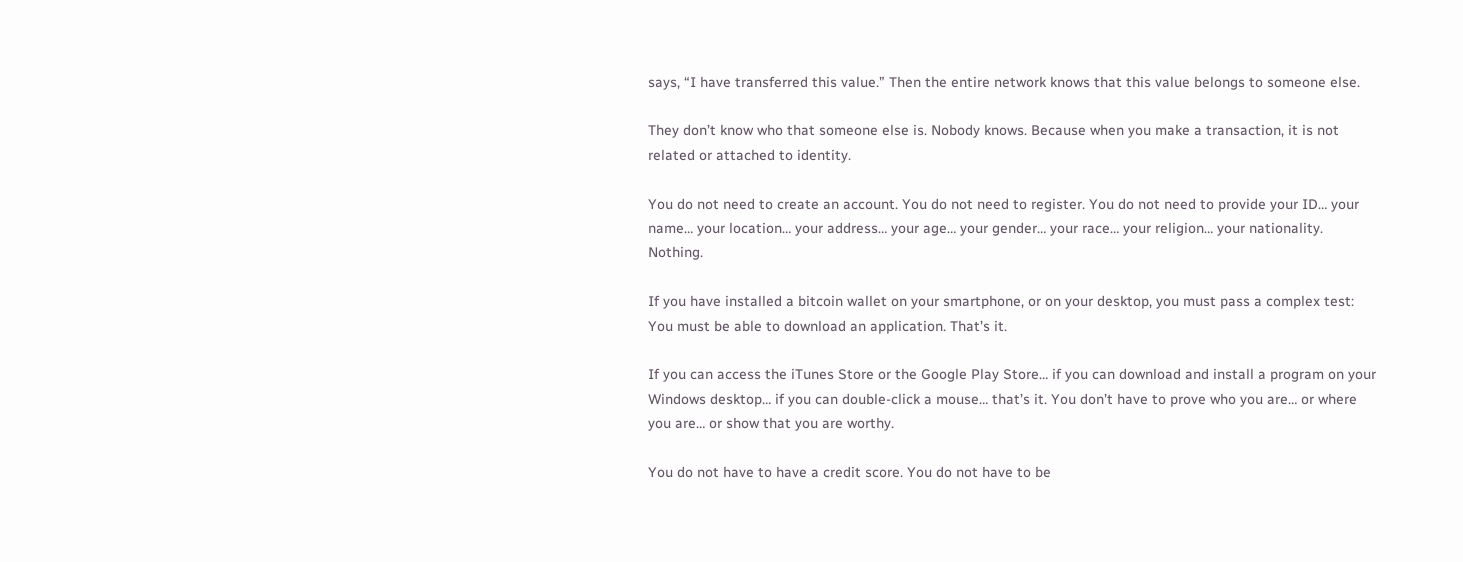says, “I have transferred this value.” Then the entire network knows that this value belongs to someone else.

They don’t know who that someone else is. Nobody knows. Because when you make a transaction, it is not related or attached to identity.

You do not need to create an account. You do not need to register. You do not need to provide your ID… your name… your location… your address… your age… your gender… your race… your religion… your nationality. Nothing.

If you have installed a bitcoin wallet on your smartphone, or on your desktop, you must pass a complex test: You must be able to download an application. That’s it.

If you can access the iTunes Store or the Google Play Store… if you can download and install a program on your Windows desktop… if you can double-click a mouse… that’s it. You don’t have to prove who you are… or where you are… or show that you are worthy.

You do not have to have a credit score. You do not have to be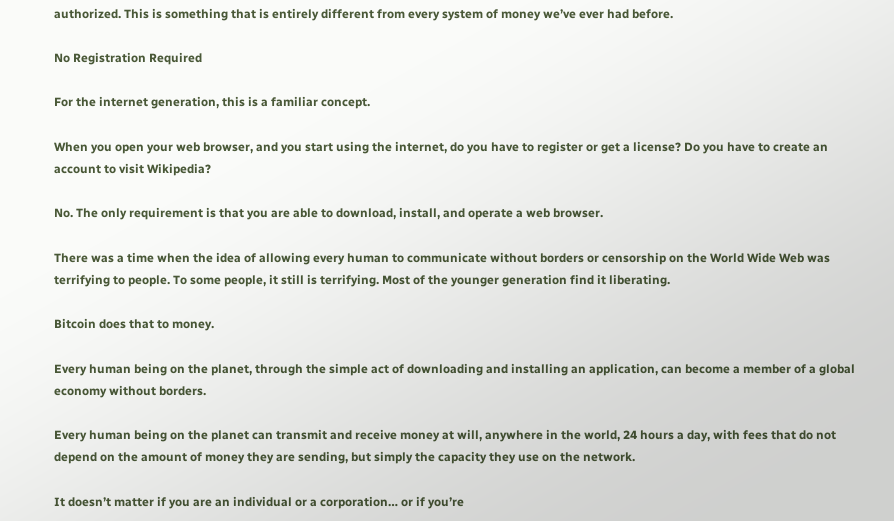authorized. This is something that is entirely different from every system of money we’ve ever had before.

No Registration Required

For the internet generation, this is a familiar concept.

When you open your web browser, and you start using the internet, do you have to register or get a license? Do you have to create an account to visit Wikipedia?

No. The only requirement is that you are able to download, install, and operate a web browser.

There was a time when the idea of allowing every human to communicate without borders or censorship on the World Wide Web was terrifying to people. To some people, it still is terrifying. Most of the younger generation find it liberating.

Bitcoin does that to money.

Every human being on the planet, through the simple act of downloading and installing an application, can become a member of a global economy without borders.

Every human being on the planet can transmit and receive money at will, anywhere in the world, 24 hours a day, with fees that do not depend on the amount of money they are sending, but simply the capacity they use on the network.

It doesn’t matter if you are an individual or a corporation… or if you’re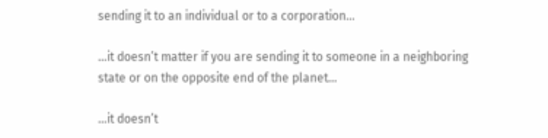sending it to an individual or to a corporation…

…it doesn’t matter if you are sending it to someone in a neighboring state or on the opposite end of the planet…

…it doesn’t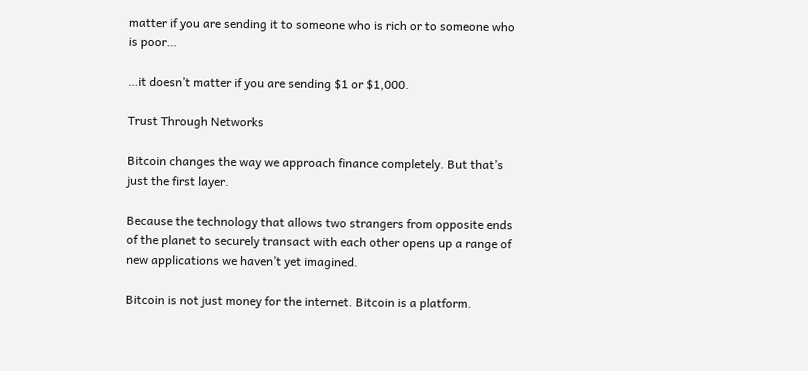matter if you are sending it to someone who is rich or to someone who is poor…

…it doesn’t matter if you are sending $1 or $1,000.

Trust Through Networks

Bitcoin changes the way we approach finance completely. But that’s just the first layer.

Because the technology that allows two strangers from opposite ends of the planet to securely transact with each other opens up a range of new applications we haven’t yet imagined.

Bitcoin is not just money for the internet. Bitcoin is a platform.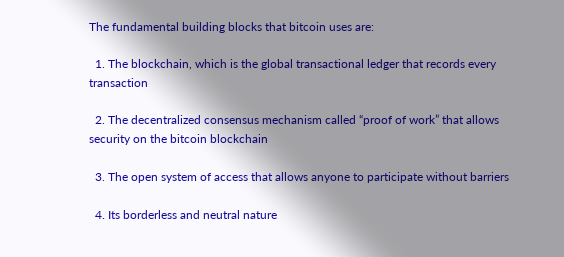The fundamental building blocks that bitcoin uses are:

  1. The blockchain, which is the global transactional ledger that records every transaction

  2. The decentralized consensus mechanism called “proof of work” that allows security on the bitcoin blockchain

  3. The open system of access that allows anyone to participate without barriers

  4. Its borderless and neutral nature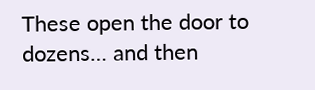These open the door to dozens… and then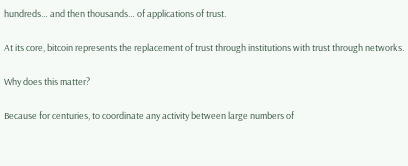hundreds… and then thousands… of applications of trust.

At its core, bitcoin represents the replacement of trust through institutions with trust through networks.

Why does this matter?

Because for centuries, to coordinate any activity between large numbers of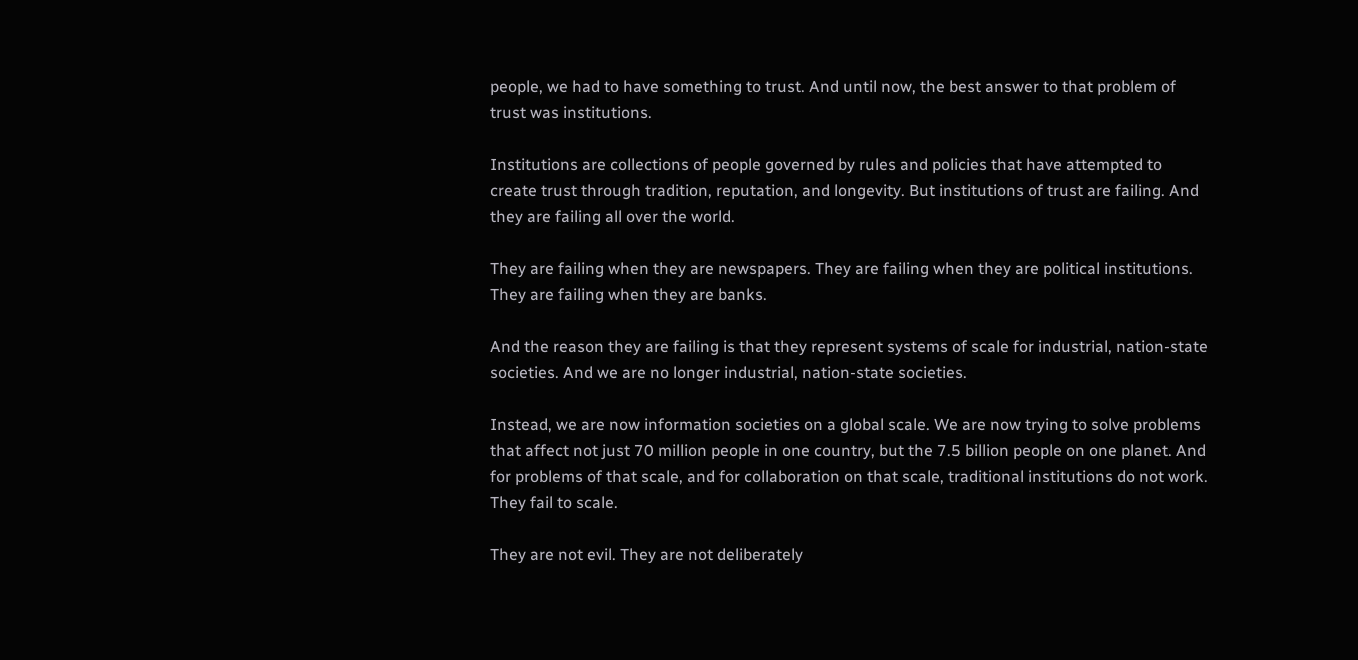people, we had to have something to trust. And until now, the best answer to that problem of trust was institutions.

Institutions are collections of people governed by rules and policies that have attempted to create trust through tradition, reputation, and longevity. But institutions of trust are failing. And they are failing all over the world.

They are failing when they are newspapers. They are failing when they are political institutions. They are failing when they are banks.

And the reason they are failing is that they represent systems of scale for industrial, nation-state societies. And we are no longer industrial, nation-state societies.

Instead, we are now information societies on a global scale. We are now trying to solve problems that affect not just 70 million people in one country, but the 7.5 billion people on one planet. And for problems of that scale, and for collaboration on that scale, traditional institutions do not work. They fail to scale.

They are not evil. They are not deliberately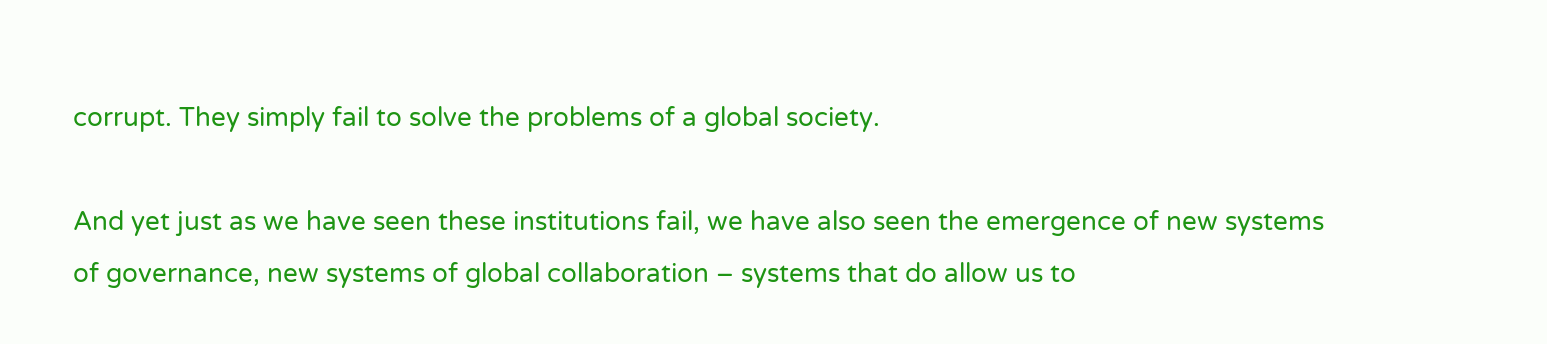corrupt. They simply fail to solve the problems of a global society.

And yet just as we have seen these institutions fail, we have also seen the emergence of new systems of governance, new systems of global collaboration – systems that do allow us to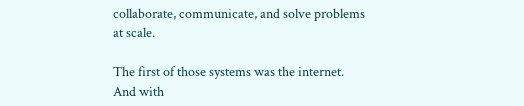collaborate, communicate, and solve problems at scale.

The first of those systems was the internet. And with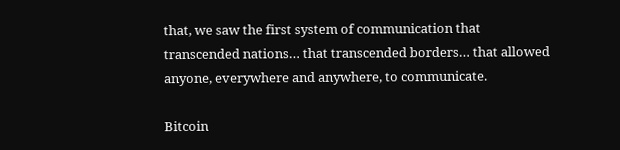that, we saw the first system of communication that transcended nations… that transcended borders… that allowed anyone, everywhere and anywhere, to communicate.

Bitcoin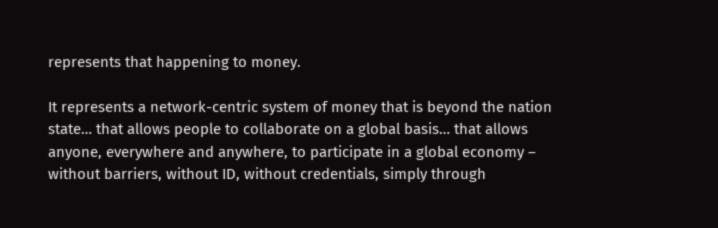represents that happening to money.

It represents a network-centric system of money that is beyond the nation state… that allows people to collaborate on a global basis… that allows anyone, everywhere and anywhere, to participate in a global economy – without barriers, without ID, without credentials, simply through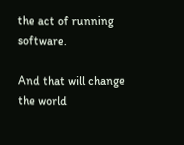the act of running software.

And that will change the world